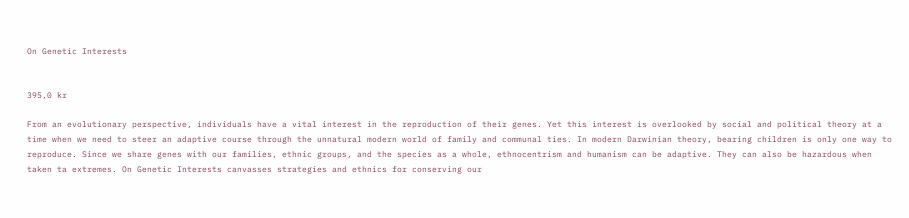On Genetic Interests


395,0 kr

From an evolutionary perspective, individuals have a vital interest in the reproduction of their genes. Yet this interest is overlooked by social and political theory at a time when we need to steer an adaptive course through the unnatural modern world of family and communal ties. In modern Darwinian theory, bearing children is only one way to reproduce. Since we share genes with our families, ethnic groups, and the species as a whole, ethnocentrism and humanism can be adaptive. They can also be hazardous when taken ta extremes. On Genetic Interests canvasses strategies and ethnics for conserving our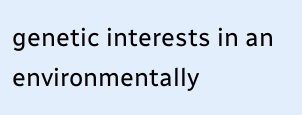genetic interests in an environmentally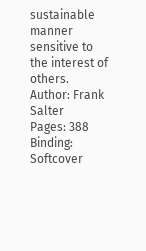sustainable manner sensitive to the interest of others.
Author: Frank Salter
Pages: 388
Binding: Softcover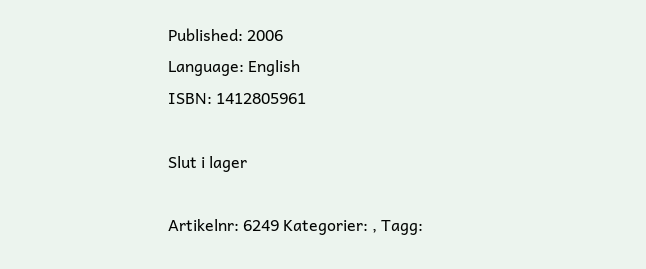Published: 2006
Language: English
ISBN: 1412805961

Slut i lager

Artikelnr: 6249 Kategorier: , Tagg: